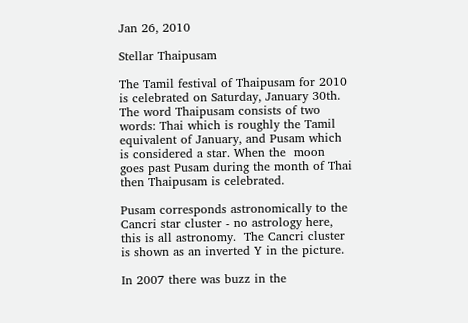Jan 26, 2010

Stellar Thaipusam

The Tamil festival of Thaipusam for 2010 is celebrated on Saturday, January 30th.  The word Thaipusam consists of two words: Thai which is roughly the Tamil equivalent of January, and Pusam which is considered a star. When the  moon goes past Pusam during the month of Thai then Thaipusam is celebrated.

Pusam corresponds astronomically to the Cancri star cluster - no astrology here, this is all astronomy.  The Cancri cluster is shown as an inverted Y in the picture.

In 2007 there was buzz in the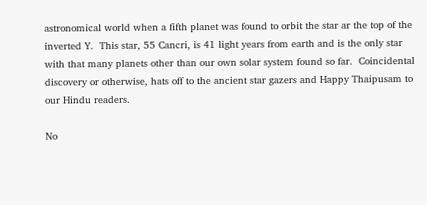astronomical world when a fifth planet was found to orbit the star ar the top of the inverted Y.  This star, 55 Cancri, is 41 light years from earth and is the only star with that many planets other than our own solar system found so far.  Coincidental discovery or otherwise, hats off to the ancient star gazers and Happy Thaipusam to our Hindu readers.

No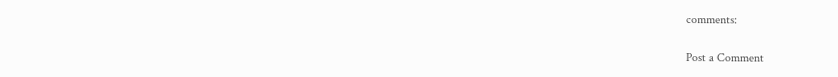comments:

Post a Comment